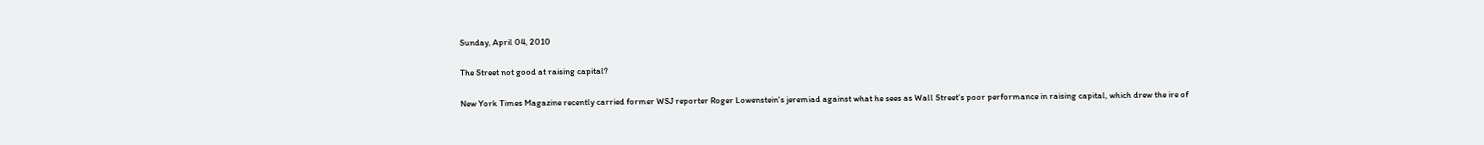Sunday, April 04, 2010

The Street not good at raising capital?

New York Times Magazine recently carried former WSJ reporter Roger Lowenstein's jeremiad against what he sees as Wall Street's poor performance in raising capital, which drew the ire of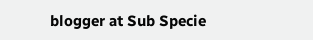blogger at Sub Specie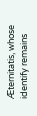Æternitatis, whose identify remains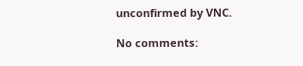unconfirmed by VNC.

No comments: